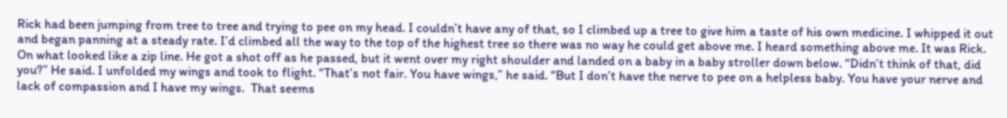Rick had been jumping from tree to tree and trying to pee on my head. I couldn’t have any of that, so I climbed up a tree to give him a taste of his own medicine. I whipped it out and began panning at a steady rate. I’d climbed all the way to the top of the highest tree so there was no way he could get above me. I heard something above me. It was Rick. On what looked like a zip line. He got a shot off as he passed, but it went over my right shoulder and landed on a baby in a baby stroller down below. “Didn’t think of that, did you?” He said. I unfolded my wings and took to flight. “That’s not fair. You have wings,” he said. “But I don’t have the nerve to pee on a helpless baby. You have your nerve and lack of compassion and I have my wings.  That seems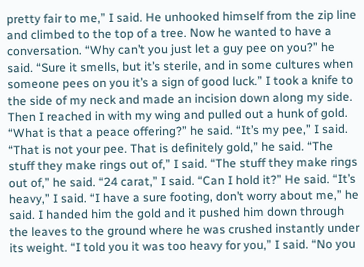pretty fair to me,” I said. He unhooked himself from the zip line and climbed to the top of a tree. Now he wanted to have a conversation. “Why can’t you just let a guy pee on you?” he said. “Sure it smells, but it’s sterile, and in some cultures when someone pees on you it’s a sign of good luck.” I took a knife to the side of my neck and made an incision down along my side. Then I reached in with my wing and pulled out a hunk of gold. “What is that a peace offering?” he said. “It’s my pee,” I said. “That is not your pee. That is definitely gold,” he said. “The stuff they make rings out of,” I said. “The stuff they make rings out of,” he said. “24 carat,” I said. “Can I hold it?” He said. “It’s heavy,” I said. “I have a sure footing, don’t worry about me,” he said. I handed him the gold and it pushed him down through the leaves to the ground where he was crushed instantly under its weight. “I told you it was too heavy for you,” I said. “No you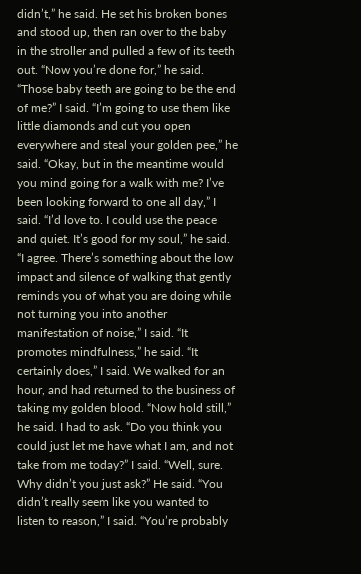didn’t,” he said. He set his broken bones and stood up, then ran over to the baby in the stroller and pulled a few of its teeth out. “Now you’re done for,” he said. “Those baby teeth are going to be the end of me?” I said. “I’m going to use them like little diamonds and cut you open everywhere and steal your golden pee,” he said. “Okay, but in the meantime would you mind going for a walk with me? I’ve been looking forward to one all day,” I said. “I’d love to. I could use the peace and quiet. It’s good for my soul,” he said. “I agree. There’s something about the low impact and silence of walking that gently reminds you of what you are doing while not turning you into another manifestation of noise,” I said. “It promotes mindfulness,” he said. “It certainly does,” I said. We walked for an hour, and had returned to the business of taking my golden blood. “Now hold still,” he said. I had to ask. “Do you think you could just let me have what I am, and not take from me today?” I said. “Well, sure. Why didn’t you just ask?” He said. “You didn’t really seem like you wanted to listen to reason,” I said. “You’re probably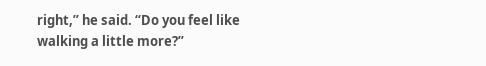right,” he said. “Do you feel like walking a little more?”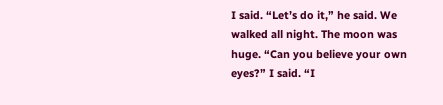I said. “Let’s do it,” he said. We walked all night. The moon was huge. “Can you believe your own eyes?” I said. “I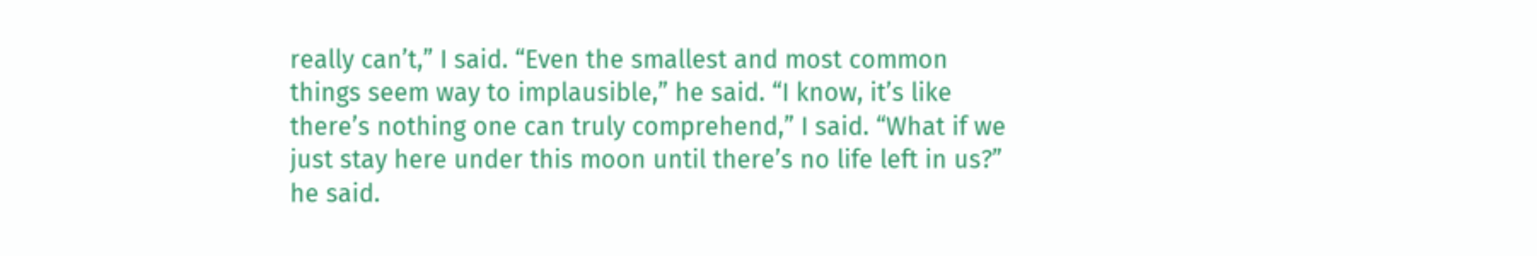really can’t,” I said. “Even the smallest and most common things seem way to implausible,” he said. “I know, it’s like there’s nothing one can truly comprehend,” I said. “What if we just stay here under this moon until there’s no life left in us?” he said.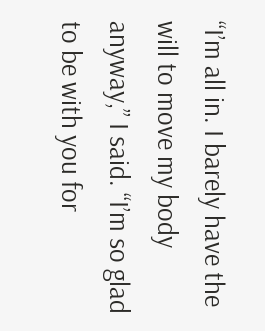“I’m all in. I barely have the will to move my body anyway,” I said. “I’m so glad to be with you for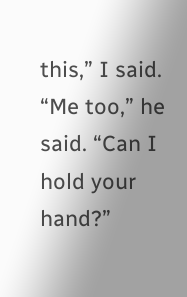this,” I said. “Me too,” he said. “Can I hold your hand?”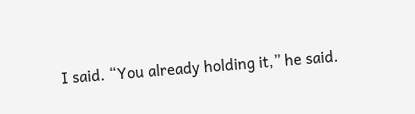I said. “You already holding it,” he said.